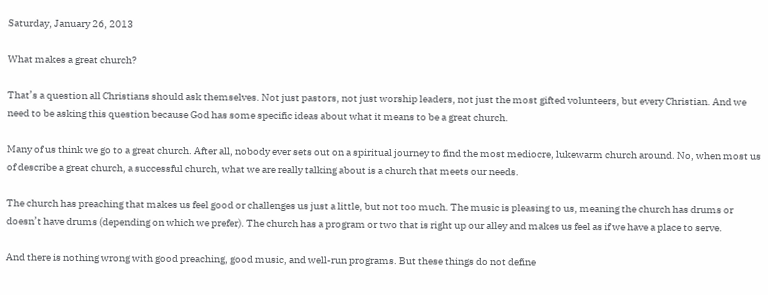Saturday, January 26, 2013

What makes a great church?

That’s a question all Christians should ask themselves. Not just pastors, not just worship leaders, not just the most gifted volunteers, but every Christian. And we need to be asking this question because God has some specific ideas about what it means to be a great church.

Many of us think we go to a great church. After all, nobody ever sets out on a spiritual journey to find the most mediocre, lukewarm church around. No, when most us of describe a great church, a successful church, what we are really talking about is a church that meets our needs.

The church has preaching that makes us feel good or challenges us just a little, but not too much. The music is pleasing to us, meaning the church has drums or doesn’t have drums (depending on which we prefer). The church has a program or two that is right up our alley and makes us feel as if we have a place to serve.

And there is nothing wrong with good preaching, good music, and well-run programs. But these things do not define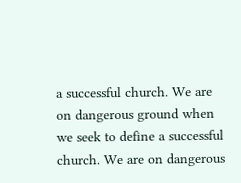a successful church. We are on dangerous ground when we seek to define a successful church. We are on dangerous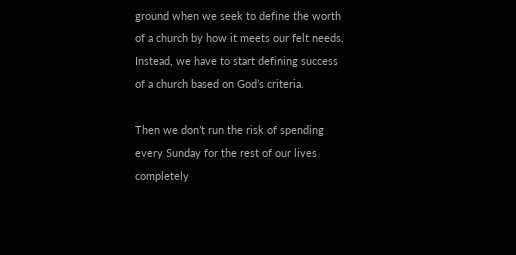ground when we seek to define the worth of a church by how it meets our felt needs. Instead, we have to start defining success of a church based on God’s criteria.

Then we don’t run the risk of spending every Sunday for the rest of our lives completely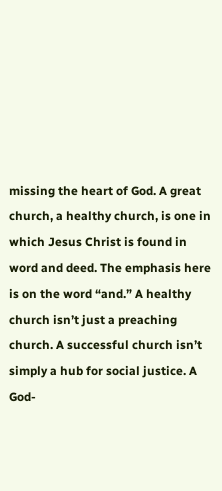missing the heart of God. A great church, a healthy church, is one in which Jesus Christ is found in word and deed. The emphasis here is on the word “and.” A healthy church isn’t just a preaching church. A successful church isn’t simply a hub for social justice. A God-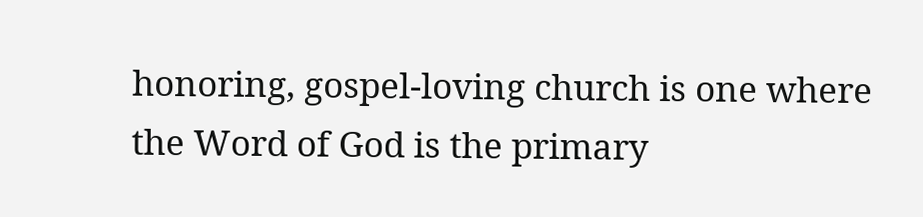honoring, gospel-loving church is one where the Word of God is the primary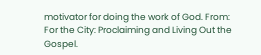motivator for doing the work of God. From: For the City: Proclaiming and Living Out the Gospel.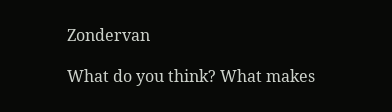Zondervan

What do you think? What makes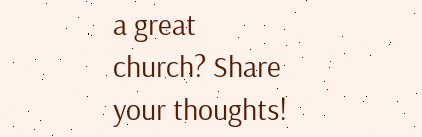a great church? Share your thoughts!